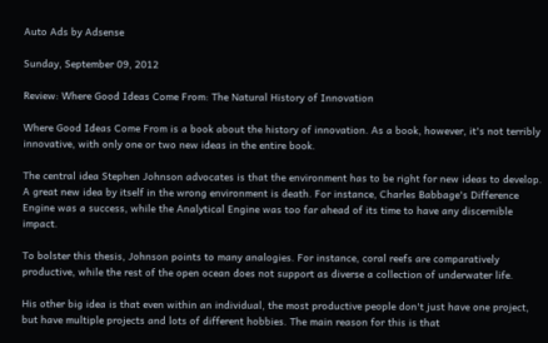Auto Ads by Adsense

Sunday, September 09, 2012

Review: Where Good Ideas Come From: The Natural History of Innovation

Where Good Ideas Come From is a book about the history of innovation. As a book, however, it's not terribly innovative, with only one or two new ideas in the entire book.

The central idea Stephen Johnson advocates is that the environment has to be right for new ideas to develop. A great new idea by itself in the wrong environment is death. For instance, Charles Babbage's Difference Engine was a success, while the Analytical Engine was too far ahead of its time to have any discernible impact.

To bolster this thesis, Johnson points to many analogies. For instance, coral reefs are comparatively productive, while the rest of the open ocean does not support as diverse a collection of underwater life.

His other big idea is that even within an individual, the most productive people don't just have one project, but have multiple projects and lots of different hobbies. The main reason for this is that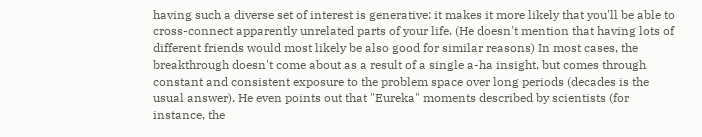having such a diverse set of interest is generative: it makes it more likely that you'll be able to cross-connect apparently unrelated parts of your life. (He doesn't mention that having lots of different friends would most likely be also good for similar reasons) In most cases, the breakthrough doesn't come about as a result of a single a-ha insight, but comes through constant and consistent exposure to the problem space over long periods (decades is the usual answer). He even points out that "Eureka" moments described by scientists (for instance, the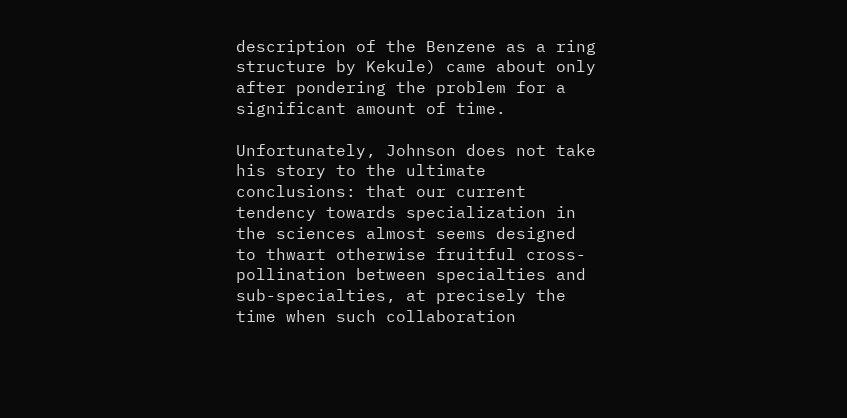description of the Benzene as a ring structure by Kekule) came about only after pondering the problem for a significant amount of time.

Unfortunately, Johnson does not take his story to the ultimate conclusions: that our current tendency towards specialization in the sciences almost seems designed to thwart otherwise fruitful cross-pollination between specialties and sub-specialties, at precisely the time when such collaboration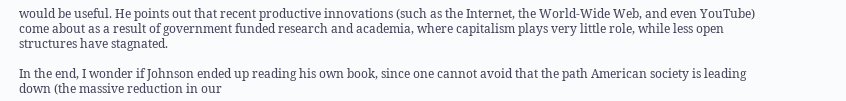would be useful. He points out that recent productive innovations (such as the Internet, the World-Wide Web, and even YouTube) come about as a result of government funded research and academia, where capitalism plays very little role, while less open structures have stagnated.

In the end, I wonder if Johnson ended up reading his own book, since one cannot avoid that the path American society is leading down (the massive reduction in our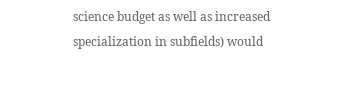science budget as well as increased specialization in subfields) would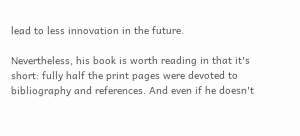lead to less innovation in the future.

Nevertheless, his book is worth reading in that it's short: fully half the print pages were devoted to bibliography and references. And even if he doesn't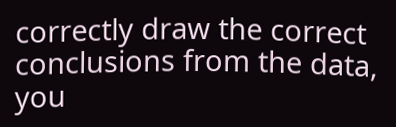correctly draw the correct conclusions from the data, you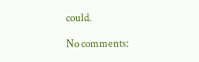could.

No comments: